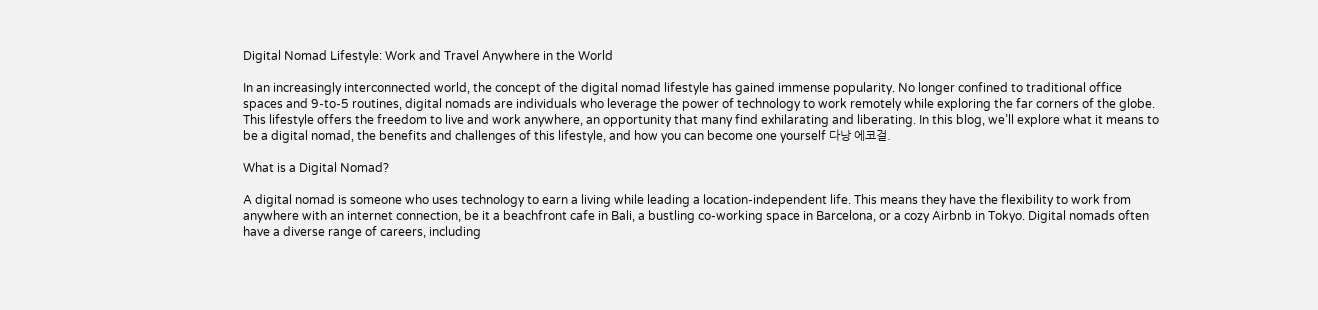Digital Nomad Lifestyle: Work and Travel Anywhere in the World

In an increasingly interconnected world, the concept of the digital nomad lifestyle has gained immense popularity. No longer confined to traditional office spaces and 9-to-5 routines, digital nomads are individuals who leverage the power of technology to work remotely while exploring the far corners of the globe. This lifestyle offers the freedom to live and work anywhere, an opportunity that many find exhilarating and liberating. In this blog, we’ll explore what it means to be a digital nomad, the benefits and challenges of this lifestyle, and how you can become one yourself 다낭 에코걸.

What is a Digital Nomad?

A digital nomad is someone who uses technology to earn a living while leading a location-independent life. This means they have the flexibility to work from anywhere with an internet connection, be it a beachfront cafe in Bali, a bustling co-working space in Barcelona, or a cozy Airbnb in Tokyo. Digital nomads often have a diverse range of careers, including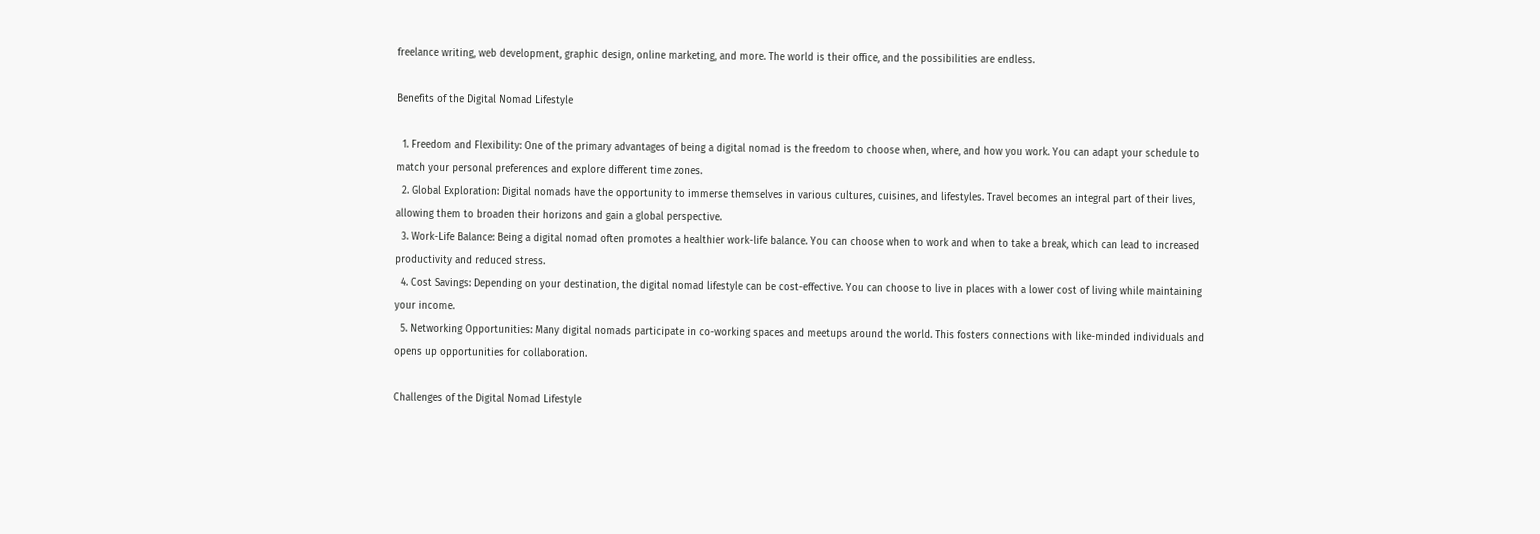freelance writing, web development, graphic design, online marketing, and more. The world is their office, and the possibilities are endless.

Benefits of the Digital Nomad Lifestyle

  1. Freedom and Flexibility: One of the primary advantages of being a digital nomad is the freedom to choose when, where, and how you work. You can adapt your schedule to match your personal preferences and explore different time zones.
  2. Global Exploration: Digital nomads have the opportunity to immerse themselves in various cultures, cuisines, and lifestyles. Travel becomes an integral part of their lives, allowing them to broaden their horizons and gain a global perspective.
  3. Work-Life Balance: Being a digital nomad often promotes a healthier work-life balance. You can choose when to work and when to take a break, which can lead to increased productivity and reduced stress.
  4. Cost Savings: Depending on your destination, the digital nomad lifestyle can be cost-effective. You can choose to live in places with a lower cost of living while maintaining your income.
  5. Networking Opportunities: Many digital nomads participate in co-working spaces and meetups around the world. This fosters connections with like-minded individuals and opens up opportunities for collaboration.

Challenges of the Digital Nomad Lifestyle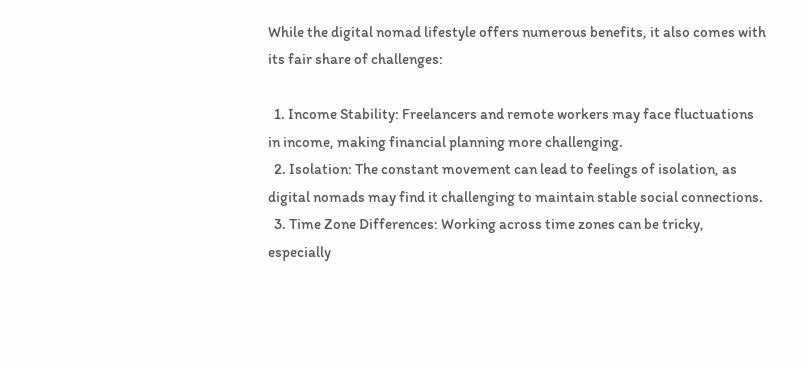While the digital nomad lifestyle offers numerous benefits, it also comes with its fair share of challenges:

  1. Income Stability: Freelancers and remote workers may face fluctuations in income, making financial planning more challenging.
  2. Isolation: The constant movement can lead to feelings of isolation, as digital nomads may find it challenging to maintain stable social connections.
  3. Time Zone Differences: Working across time zones can be tricky, especially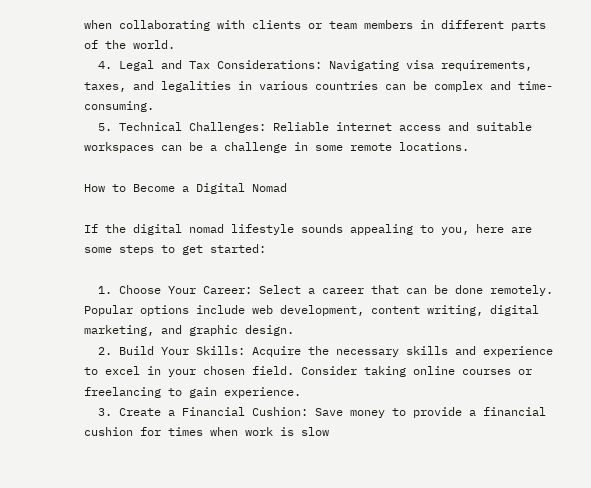when collaborating with clients or team members in different parts of the world.
  4. Legal and Tax Considerations: Navigating visa requirements, taxes, and legalities in various countries can be complex and time-consuming.
  5. Technical Challenges: Reliable internet access and suitable workspaces can be a challenge in some remote locations.

How to Become a Digital Nomad

If the digital nomad lifestyle sounds appealing to you, here are some steps to get started:

  1. Choose Your Career: Select a career that can be done remotely. Popular options include web development, content writing, digital marketing, and graphic design.
  2. Build Your Skills: Acquire the necessary skills and experience to excel in your chosen field. Consider taking online courses or freelancing to gain experience.
  3. Create a Financial Cushion: Save money to provide a financial cushion for times when work is slow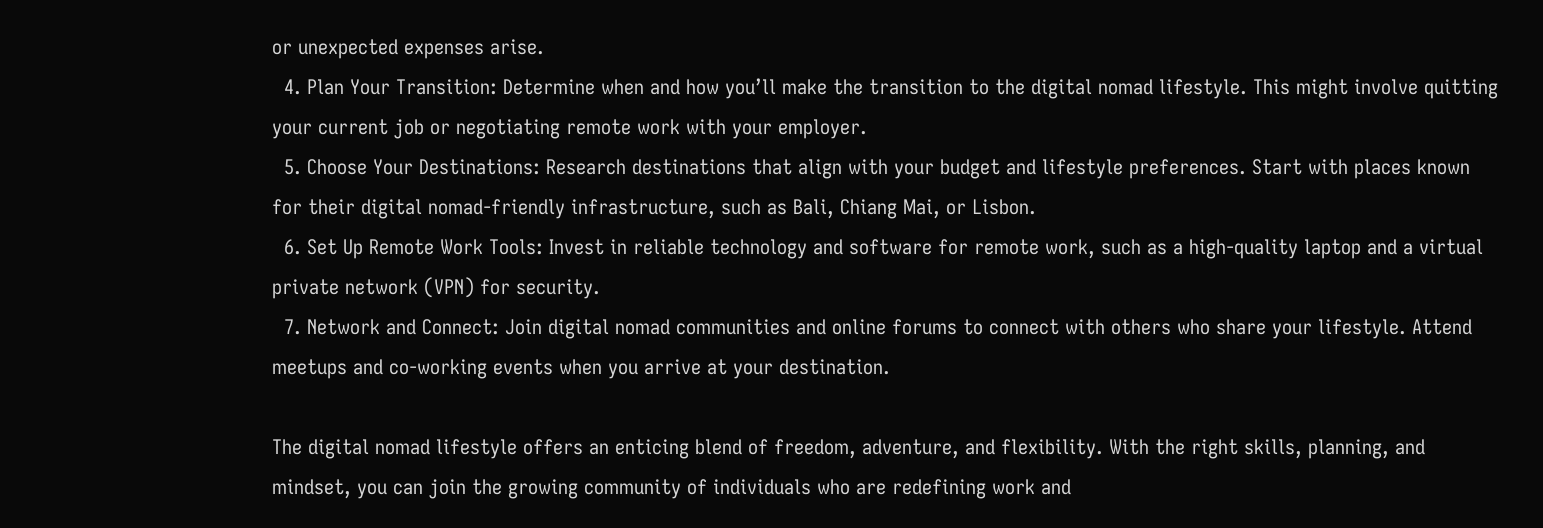or unexpected expenses arise.
  4. Plan Your Transition: Determine when and how you’ll make the transition to the digital nomad lifestyle. This might involve quitting your current job or negotiating remote work with your employer.
  5. Choose Your Destinations: Research destinations that align with your budget and lifestyle preferences. Start with places known for their digital nomad-friendly infrastructure, such as Bali, Chiang Mai, or Lisbon.
  6. Set Up Remote Work Tools: Invest in reliable technology and software for remote work, such as a high-quality laptop and a virtual private network (VPN) for security.
  7. Network and Connect: Join digital nomad communities and online forums to connect with others who share your lifestyle. Attend meetups and co-working events when you arrive at your destination.

The digital nomad lifestyle offers an enticing blend of freedom, adventure, and flexibility. With the right skills, planning, and mindset, you can join the growing community of individuals who are redefining work and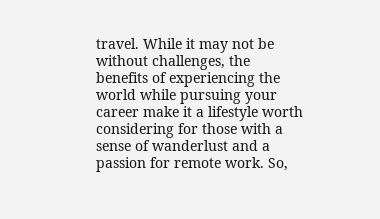travel. While it may not be without challenges, the benefits of experiencing the world while pursuing your career make it a lifestyle worth considering for those with a sense of wanderlust and a passion for remote work. So,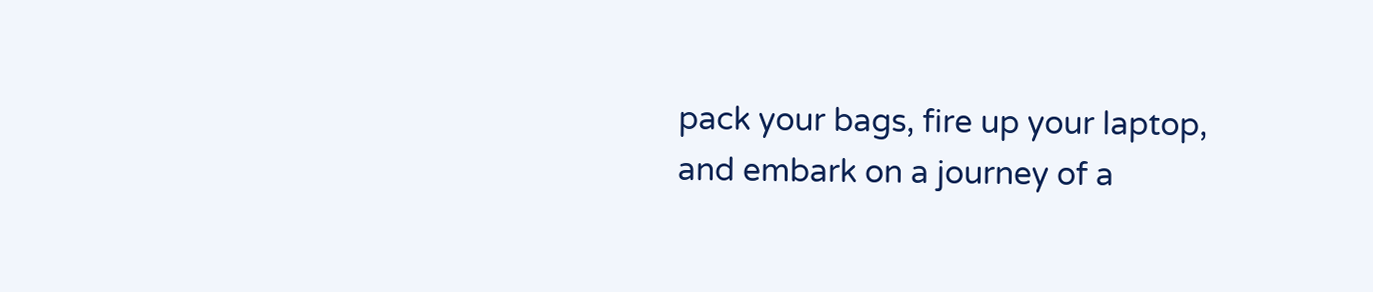pack your bags, fire up your laptop, and embark on a journey of a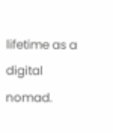lifetime as a digital nomad.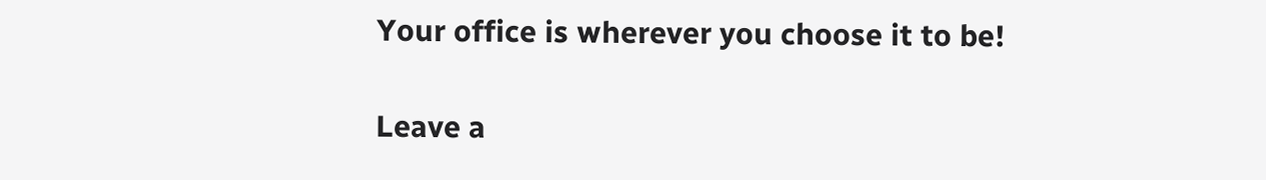Your office is wherever you choose it to be!

Leave a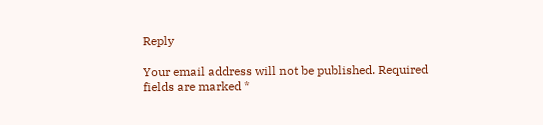Reply

Your email address will not be published. Required fields are marked *